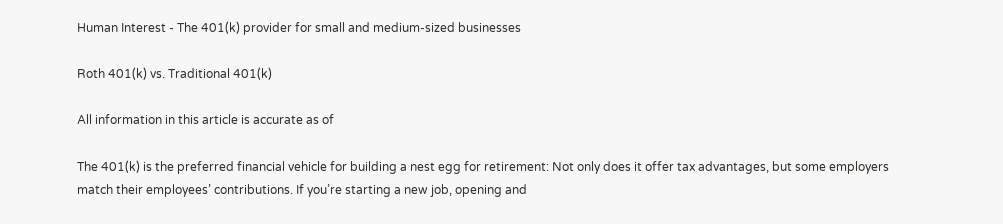Human Interest - The 401(k) provider for small and medium-sized businesses

Roth 401(k) vs. Traditional 401(k)

All information in this article is accurate as of

The 401(k) is the preferred financial vehicle for building a nest egg for retirement: Not only does it offer tax advantages, but some employers match their employees’ contributions. If you’re starting a new job, opening and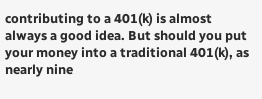contributing to a 401(k) is almost always a good idea. But should you put your money into a traditional 401(k), as nearly nine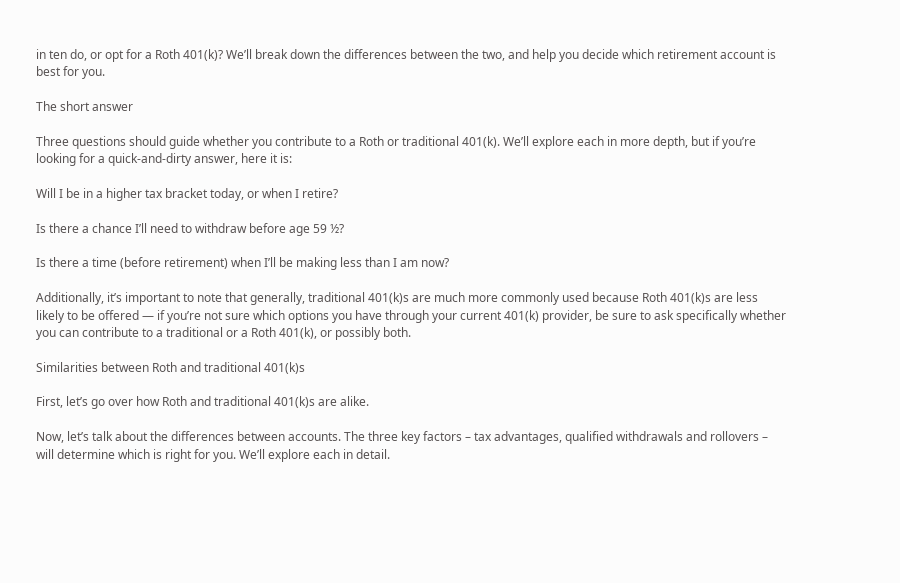in ten do, or opt for a Roth 401(k)? We’ll break down the differences between the two, and help you decide which retirement account is best for you.

The short answer

Three questions should guide whether you contribute to a Roth or traditional 401(k). We’ll explore each in more depth, but if you’re looking for a quick-and-dirty answer, here it is:

Will I be in a higher tax bracket today, or when I retire?

Is there a chance I’ll need to withdraw before age 59 ½?

Is there a time (before retirement) when I’ll be making less than I am now?

Additionally, it’s important to note that generally, traditional 401(k)s are much more commonly used because Roth 401(k)s are less likely to be offered — if you’re not sure which options you have through your current 401(k) provider, be sure to ask specifically whether you can contribute to a traditional or a Roth 401(k), or possibly both.

Similarities between Roth and traditional 401(k)s

First, let’s go over how Roth and traditional 401(k)s are alike.

Now, let’s talk about the differences between accounts. The three key factors – tax advantages, qualified withdrawals and rollovers – will determine which is right for you. We’ll explore each in detail.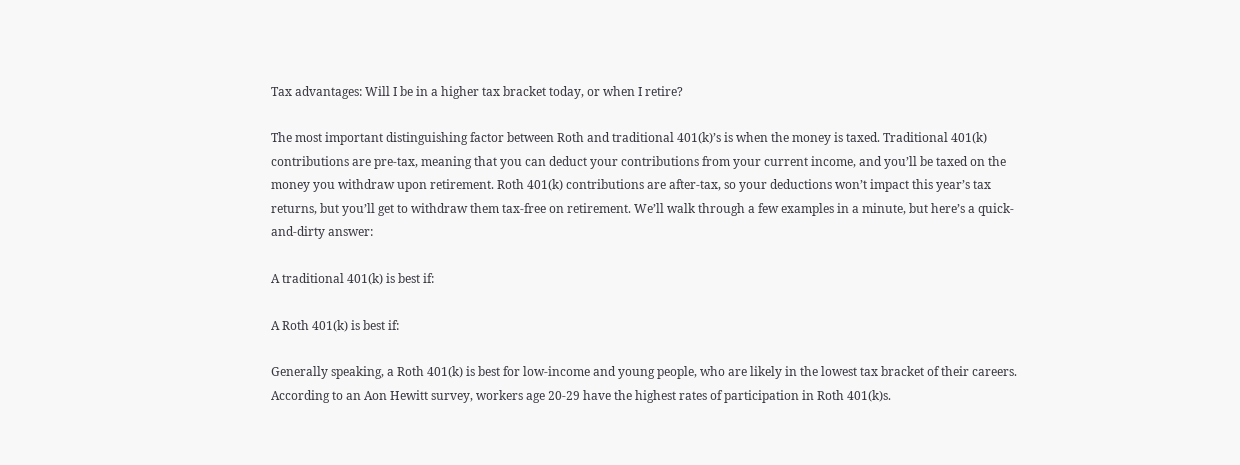Tax advantages: Will I be in a higher tax bracket today, or when I retire?

The most important distinguishing factor between Roth and traditional 401(k)’s is when the money is taxed. Traditional 401(k) contributions are pre-tax, meaning that you can deduct your contributions from your current income, and you’ll be taxed on the money you withdraw upon retirement. Roth 401(k) contributions are after-tax, so your deductions won’t impact this year’s tax returns, but you’ll get to withdraw them tax-free on retirement. We’ll walk through a few examples in a minute, but here’s a quick-and-dirty answer:

A traditional 401(k) is best if:

A Roth 401(k) is best if:

Generally speaking, a Roth 401(k) is best for low-income and young people, who are likely in the lowest tax bracket of their careers. According to an Aon Hewitt survey, workers age 20-29 have the highest rates of participation in Roth 401(k)s.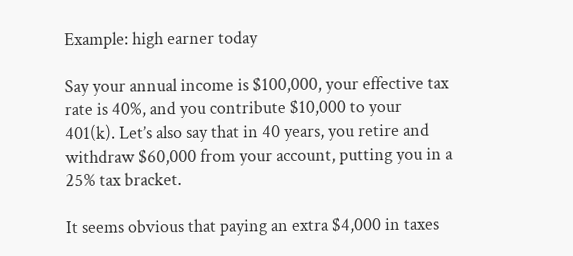Example: high earner today

Say your annual income is $100,000, your effective tax rate is 40%, and you contribute $10,000 to your 401(k). Let’s also say that in 40 years, you retire and withdraw $60,000 from your account, putting you in a 25% tax bracket.

It seems obvious that paying an extra $4,000 in taxes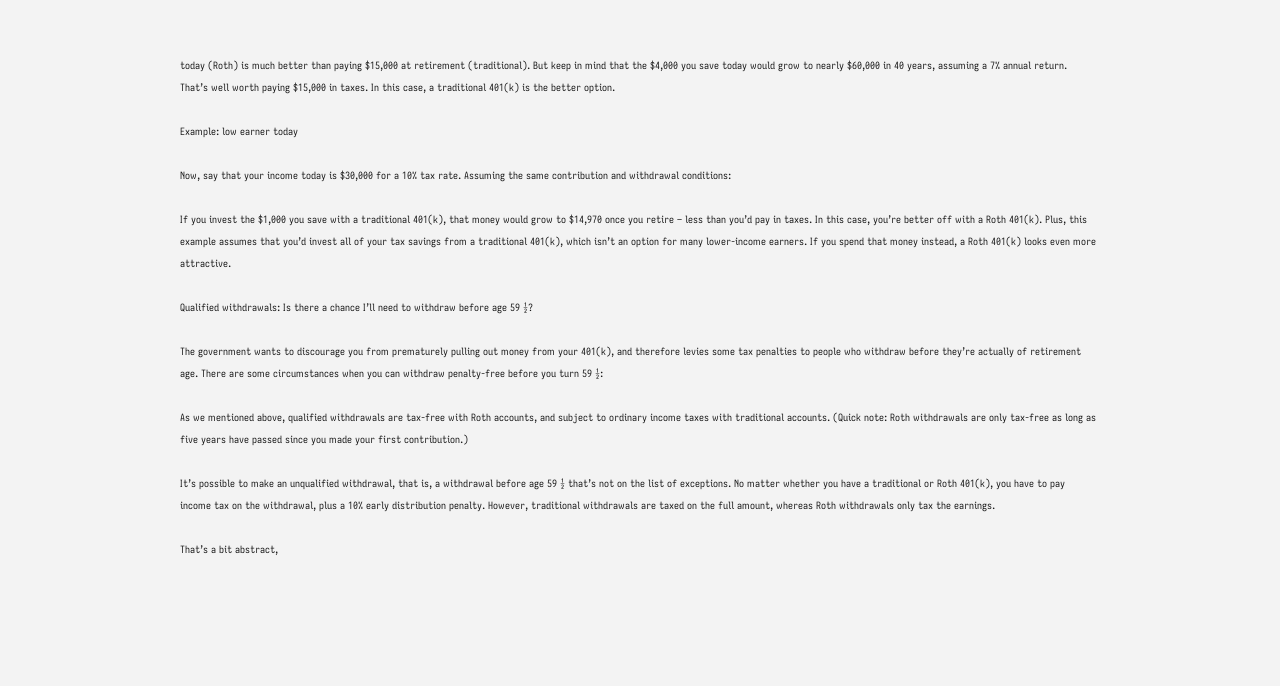today (Roth) is much better than paying $15,000 at retirement (traditional). But keep in mind that the $4,000 you save today would grow to nearly $60,000 in 40 years, assuming a 7% annual return. That’s well worth paying $15,000 in taxes. In this case, a traditional 401(k) is the better option.

Example: low earner today

Now, say that your income today is $30,000 for a 10% tax rate. Assuming the same contribution and withdrawal conditions:

If you invest the $1,000 you save with a traditional 401(k), that money would grow to $14,970 once you retire – less than you’d pay in taxes. In this case, you’re better off with a Roth 401(k). Plus, this example assumes that you’d invest all of your tax savings from a traditional 401(k), which isn’t an option for many lower-income earners. If you spend that money instead, a Roth 401(k) looks even more attractive.

Qualified withdrawals: Is there a chance I’ll need to withdraw before age 59 ½?

The government wants to discourage you from prematurely pulling out money from your 401(k), and therefore levies some tax penalties to people who withdraw before they’re actually of retirement age. There are some circumstances when you can withdraw penalty-free before you turn 59 ½:

As we mentioned above, qualified withdrawals are tax-free with Roth accounts, and subject to ordinary income taxes with traditional accounts. (Quick note: Roth withdrawals are only tax-free as long as five years have passed since you made your first contribution.)

It’s possible to make an unqualified withdrawal, that is, a withdrawal before age 59 ½ that’s not on the list of exceptions. No matter whether you have a traditional or Roth 401(k), you have to pay income tax on the withdrawal, plus a 10% early distribution penalty. However, traditional withdrawals are taxed on the full amount, whereas Roth withdrawals only tax the earnings.

That’s a bit abstract,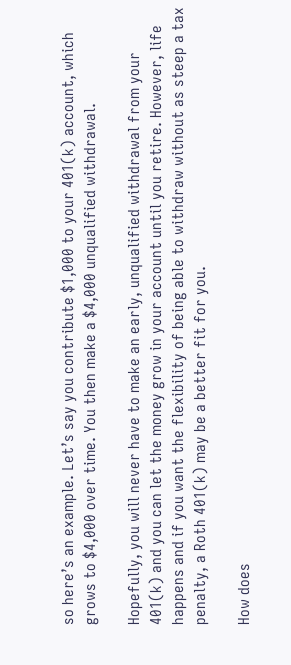so here’s an example. Let’s say you contribute $1,000 to your 401(k) account, which grows to $4,000 over time. You then make a $4,000 unqualified withdrawal.

Hopefully, you will never have to make an early, unqualified withdrawal from your 401(k) and you can let the money grow in your account until you retire. However, life happens and if you want the flexibility of being able to withdraw without as steep a tax penalty, a Roth 401(k) may be a better fit for you.

How does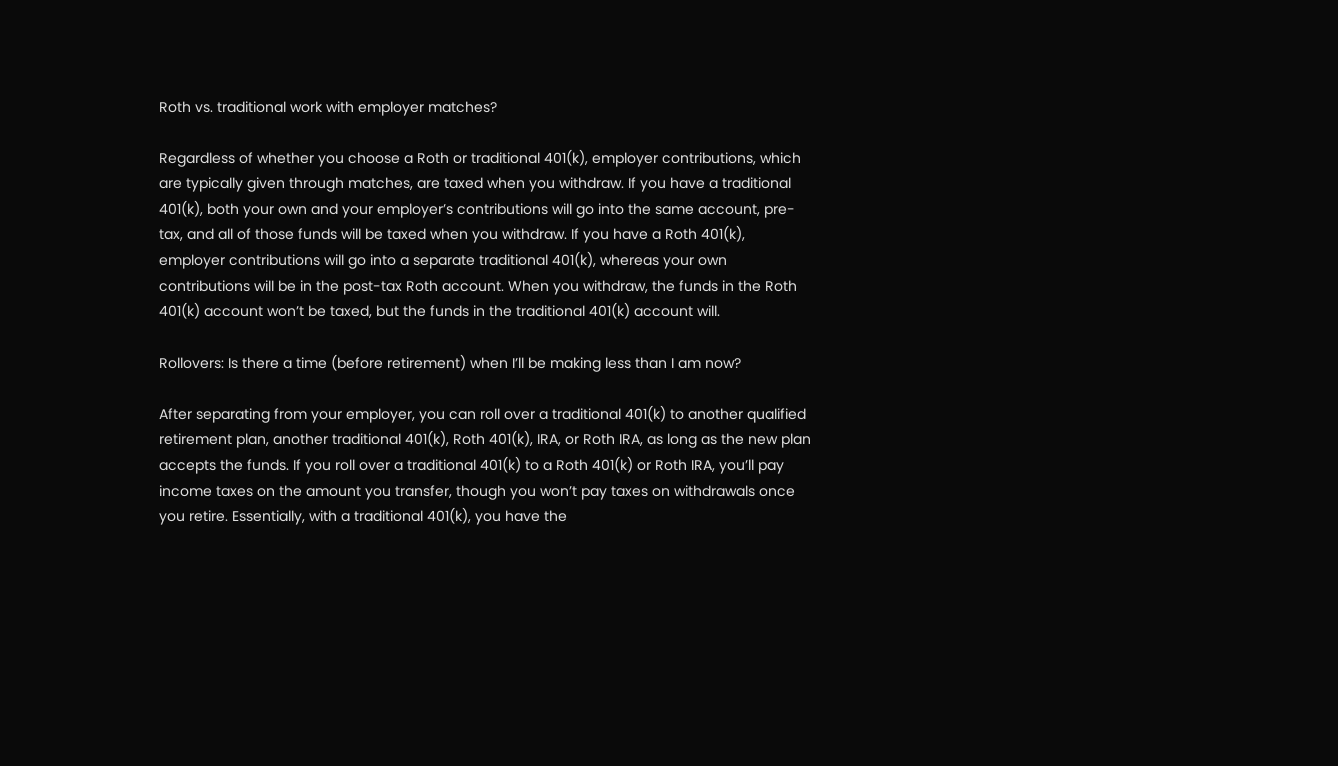Roth vs. traditional work with employer matches?

Regardless of whether you choose a Roth or traditional 401(k), employer contributions, which are typically given through matches, are taxed when you withdraw. If you have a traditional 401(k), both your own and your employer’s contributions will go into the same account, pre-tax, and all of those funds will be taxed when you withdraw. If you have a Roth 401(k), employer contributions will go into a separate traditional 401(k), whereas your own contributions will be in the post-tax Roth account. When you withdraw, the funds in the Roth 401(k) account won’t be taxed, but the funds in the traditional 401(k) account will.

Rollovers: Is there a time (before retirement) when I’ll be making less than I am now?

After separating from your employer, you can roll over a traditional 401(k) to another qualified retirement plan, another traditional 401(k), Roth 401(k), IRA, or Roth IRA, as long as the new plan accepts the funds. If you roll over a traditional 401(k) to a Roth 401(k) or Roth IRA, you’ll pay income taxes on the amount you transfer, though you won’t pay taxes on withdrawals once you retire. Essentially, with a traditional 401(k), you have the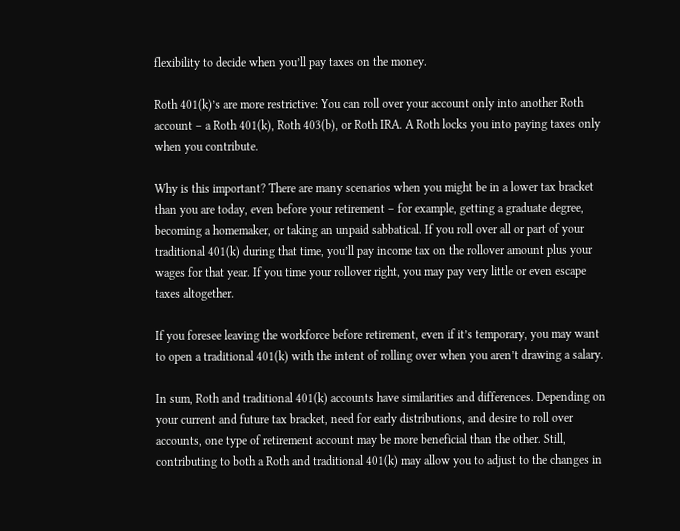flexibility to decide when you’ll pay taxes on the money.

Roth 401(k)’s are more restrictive: You can roll over your account only into another Roth account – a Roth 401(k), Roth 403(b), or Roth IRA. A Roth locks you into paying taxes only when you contribute.

Why is this important? There are many scenarios when you might be in a lower tax bracket than you are today, even before your retirement – for example, getting a graduate degree, becoming a homemaker, or taking an unpaid sabbatical. If you roll over all or part of your traditional 401(k) during that time, you’ll pay income tax on the rollover amount plus your wages for that year. If you time your rollover right, you may pay very little or even escape taxes altogether.

If you foresee leaving the workforce before retirement, even if it’s temporary, you may want to open a traditional 401(k) with the intent of rolling over when you aren’t drawing a salary.

In sum, Roth and traditional 401(k) accounts have similarities and differences. Depending on your current and future tax bracket, need for early distributions, and desire to roll over accounts, one type of retirement account may be more beneficial than the other. Still, contributing to both a Roth and traditional 401(k) may allow you to adjust to the changes in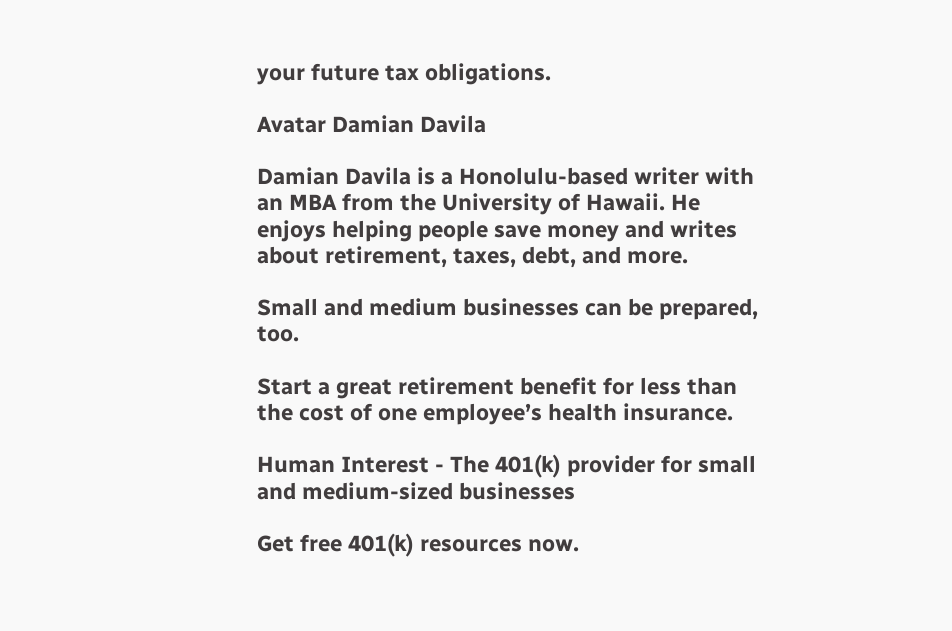your future tax obligations.

Avatar Damian Davila

Damian Davila is a Honolulu-based writer with an MBA from the University of Hawaii. He enjoys helping people save money and writes about retirement, taxes, debt, and more.

Small and medium businesses can be prepared, too.

Start a great retirement benefit for less than the cost of one employee’s health insurance.

Human Interest - The 401(k) provider for small and medium-sized businesses

Get free 401(k) resources now.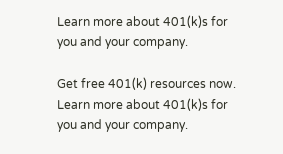Learn more about 401(k)s for you and your company.

Get free 401(k) resources now. Learn more about 401(k)s for you and your company.